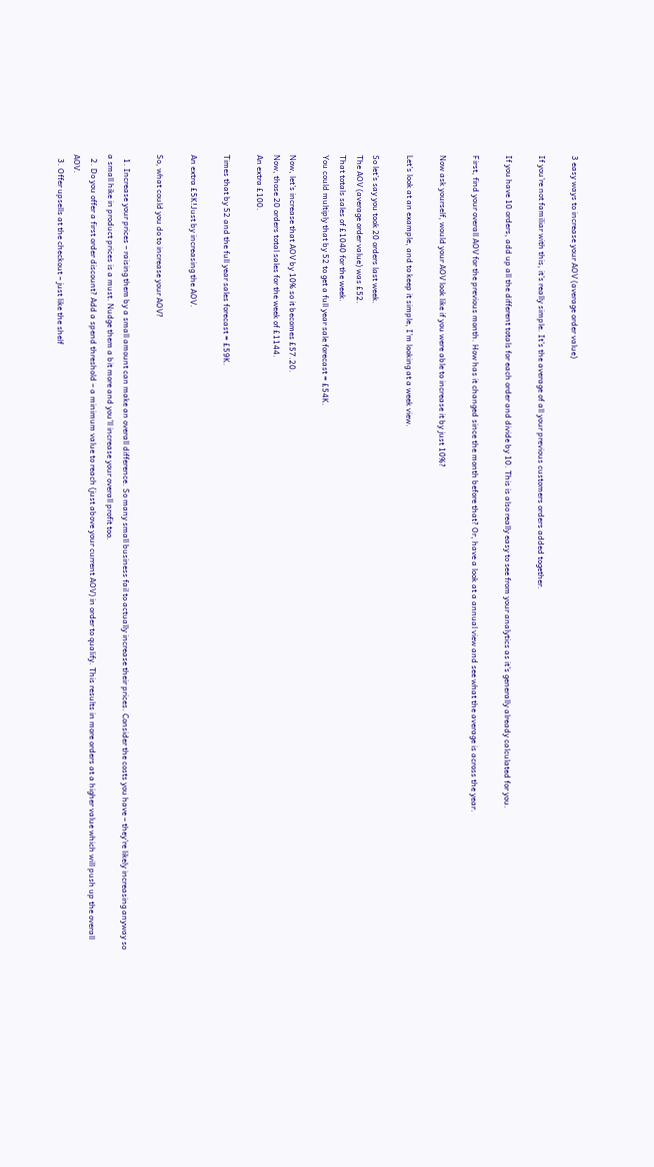3 easy ways to increase your AOV (average order value)

If you’re not familiar with this, it’s really simple. It’s the average of all your previous customers orders added together.

If you have 10 orders, add up all the different totals for each order and divide by 10. This is also really easy to see from your analytics as it’s generally already calculated for you.

First, find your overall AOV for the previous month. How has it changed since the month before that? Or, have a look at a annual view and see what the average is across the year.

Now ask yourself, would your AOV look like if you were able to increase it by just 10%?

Let’s look at an example, and to keep it simple, I’m looking at a week view.

So let’s say you took 20 orders last week.
The AOV (average order value) was £52.
That totals sales of £1040 for the week.
You could multiply that by 52 to get a full year sale forecast = £54K.

Now, let’s increase that AOV by 10% so it becomes £57.20.
Now, those 20 orders total sales for the week of £1144.
An extra £100.

Times that by 52 and the full year sales forecast = £59K.

An extra £5K!Just by increasing the AOV.

So, what could you do to increase your AOV?

  1. Increase your prices – raising them by a small amount can make an overall difference. So many small business fail to actually increase their prices. Consider the costs you have – they’re likely increasing anyway so a small hike in product prices is a must. Nudge them a bit more and you’ll increase your overall profit too.
  2. Do you offer a first order discount? Add a spend threshold – a minimum value to reach (just above your current AOV) in order to qualify. This results in more orders at a higher value which will push up the overall AOV.
  3. Offer upsells at the checkout – just like the shelf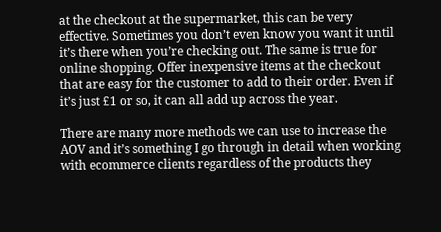at the checkout at the supermarket, this can be very effective. Sometimes you don’t even know you want it until it’s there when you’re checking out. The same is true for online shopping. Offer inexpensive items at the checkout that are easy for the customer to add to their order. Even if it’s just £1 or so, it can all add up across the year.

There are many more methods we can use to increase the AOV and it’s something I go through in detail when working with ecommerce clients regardless of the products they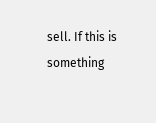sell. If this is something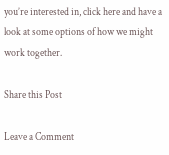you’re interested in, click here and have a look at some options of how we might work together.

Share this Post

Leave a Comment